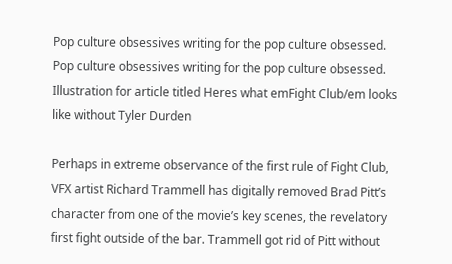Pop culture obsessives writing for the pop culture obsessed.
Pop culture obsessives writing for the pop culture obsessed.
Illustration for article titled Heres what emFight Club/em looks like without Tyler Durden

Perhaps in extreme observance of the first rule of Fight Club, VFX artist Richard Trammell has digitally removed Brad Pitt’s character from one of the movie’s key scenes, the revelatory first fight outside of the bar. Trammell got rid of Pitt without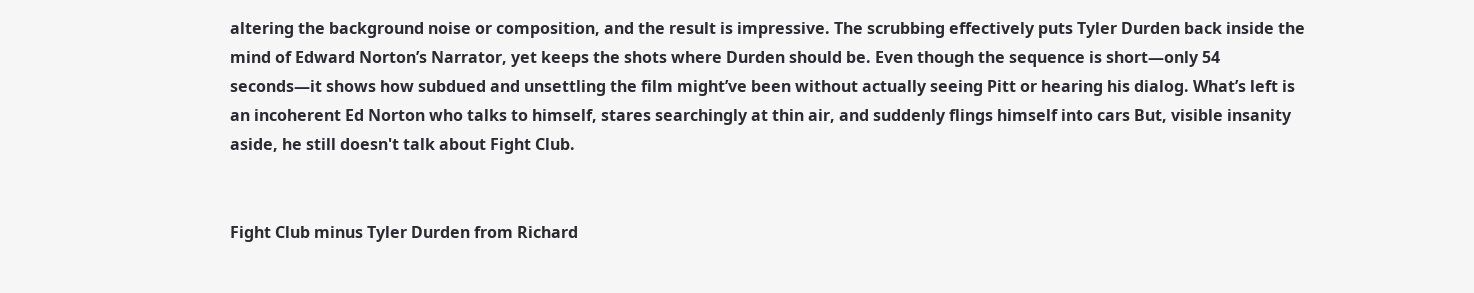altering the background noise or composition, and the result is impressive. The scrubbing effectively puts Tyler Durden back inside the mind of Edward Norton’s Narrator, yet keeps the shots where Durden should be. Even though the sequence is short—only 54 seconds—it shows how subdued and unsettling the film might’ve been without actually seeing Pitt or hearing his dialog. What’s left is an incoherent Ed Norton who talks to himself, stares searchingly at thin air, and suddenly flings himself into cars But, visible insanity aside, he still doesn't talk about Fight Club.


Fight Club minus Tyler Durden from Richard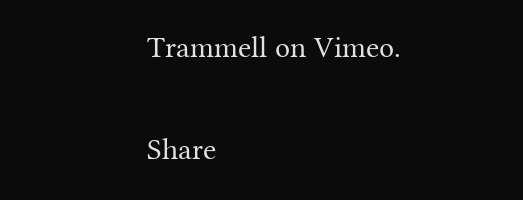Trammell on Vimeo.

Share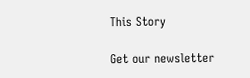This Story

Get our newsletter